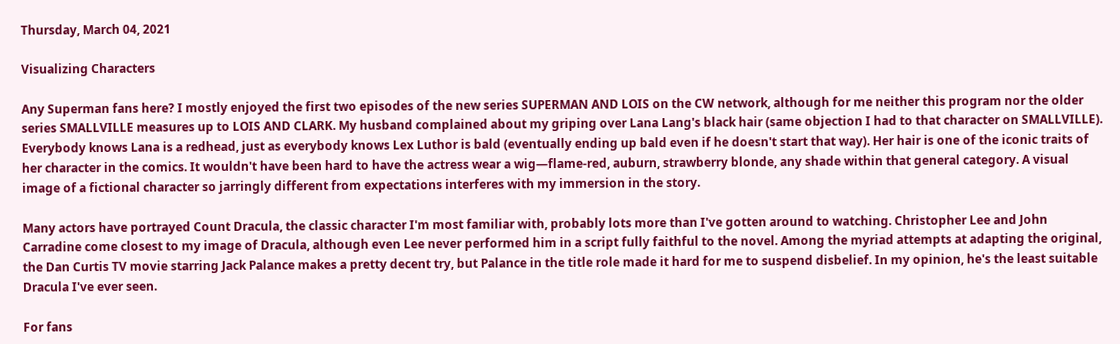Thursday, March 04, 2021

Visualizing Characters

Any Superman fans here? I mostly enjoyed the first two episodes of the new series SUPERMAN AND LOIS on the CW network, although for me neither this program nor the older series SMALLVILLE measures up to LOIS AND CLARK. My husband complained about my griping over Lana Lang's black hair (same objection I had to that character on SMALLVILLE). Everybody knows Lana is a redhead, just as everybody knows Lex Luthor is bald (eventually ending up bald even if he doesn't start that way). Her hair is one of the iconic traits of her character in the comics. It wouldn't have been hard to have the actress wear a wig—flame-red, auburn, strawberry blonde, any shade within that general category. A visual image of a fictional character so jarringly different from expectations interferes with my immersion in the story.

Many actors have portrayed Count Dracula, the classic character I'm most familiar with, probably lots more than I've gotten around to watching. Christopher Lee and John Carradine come closest to my image of Dracula, although even Lee never performed him in a script fully faithful to the novel. Among the myriad attempts at adapting the original, the Dan Curtis TV movie starring Jack Palance makes a pretty decent try, but Palance in the title role made it hard for me to suspend disbelief. In my opinion, he's the least suitable Dracula I've ever seen.

For fans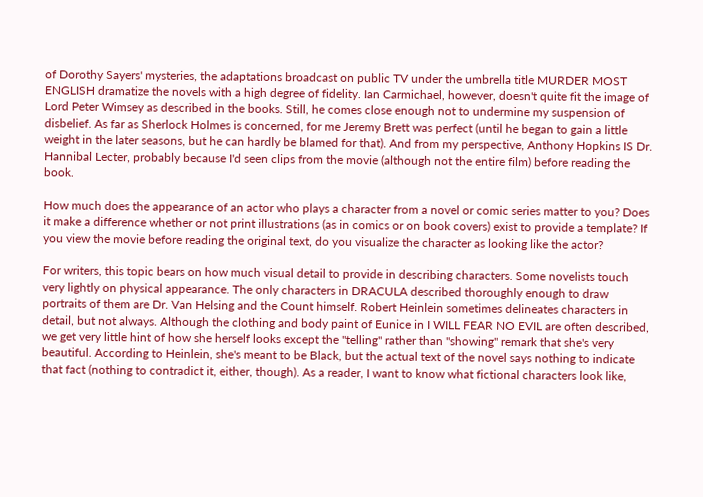of Dorothy Sayers' mysteries, the adaptations broadcast on public TV under the umbrella title MURDER MOST ENGLISH dramatize the novels with a high degree of fidelity. Ian Carmichael, however, doesn't quite fit the image of Lord Peter Wimsey as described in the books. Still, he comes close enough not to undermine my suspension of disbelief. As far as Sherlock Holmes is concerned, for me Jeremy Brett was perfect (until he began to gain a little weight in the later seasons, but he can hardly be blamed for that). And from my perspective, Anthony Hopkins IS Dr. Hannibal Lecter, probably because I'd seen clips from the movie (although not the entire film) before reading the book.

How much does the appearance of an actor who plays a character from a novel or comic series matter to you? Does it make a difference whether or not print illustrations (as in comics or on book covers) exist to provide a template? If you view the movie before reading the original text, do you visualize the character as looking like the actor?

For writers, this topic bears on how much visual detail to provide in describing characters. Some novelists touch very lightly on physical appearance. The only characters in DRACULA described thoroughly enough to draw portraits of them are Dr. Van Helsing and the Count himself. Robert Heinlein sometimes delineates characters in detail, but not always. Although the clothing and body paint of Eunice in I WILL FEAR NO EVIL are often described, we get very little hint of how she herself looks except the "telling" rather than "showing" remark that she's very beautiful. According to Heinlein, she's meant to be Black, but the actual text of the novel says nothing to indicate that fact (nothing to contradict it, either, though). As a reader, I want to know what fictional characters look like,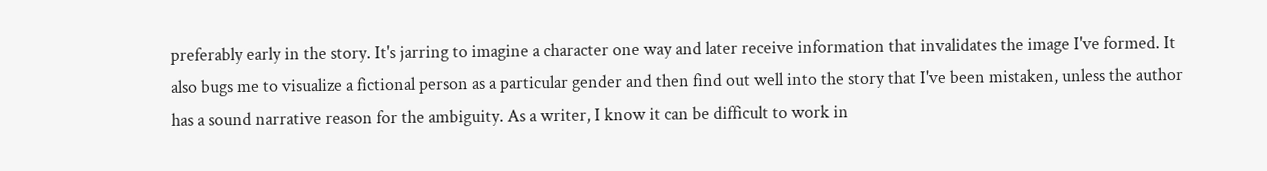preferably early in the story. It's jarring to imagine a character one way and later receive information that invalidates the image I've formed. It also bugs me to visualize a fictional person as a particular gender and then find out well into the story that I've been mistaken, unless the author has a sound narrative reason for the ambiguity. As a writer, I know it can be difficult to work in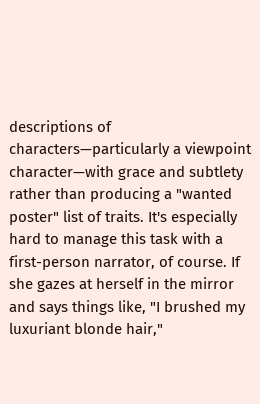descriptions of characters—particularly a viewpoint character—with grace and subtlety rather than producing a "wanted poster" list of traits. It's especially hard to manage this task with a first-person narrator, of course. If she gazes at herself in the mirror and says things like, "I brushed my luxuriant blonde hair,"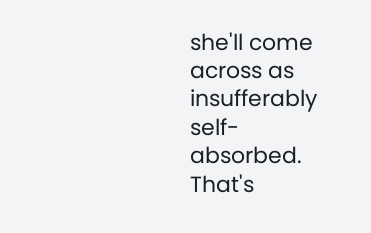she'll come across as insufferably self-absorbed. That's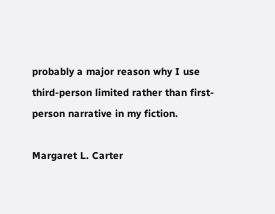probably a major reason why I use third-person limited rather than first-person narrative in my fiction.

Margaret L. Carter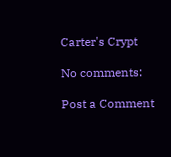Carter's Crypt

No comments:

Post a Comment